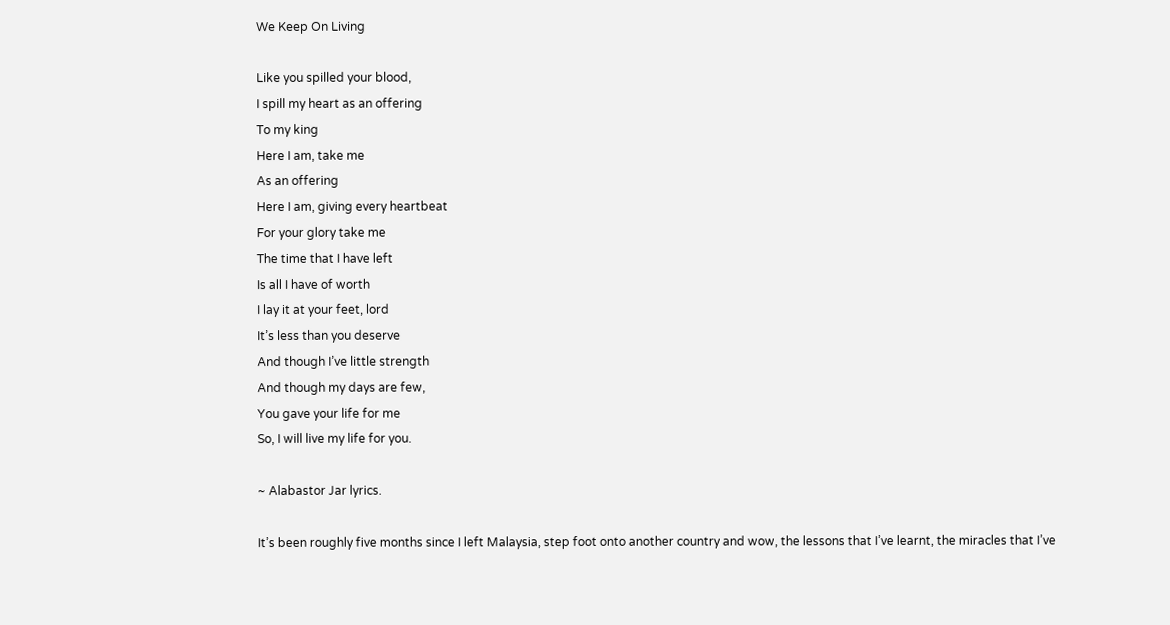We Keep On Living

Like you spilled your blood,
I spill my heart as an offering
To my king
Here I am, take me
As an offering
Here I am, giving every heartbeat
For your glory take me
The time that I have left
Is all I have of worth
I lay it at your feet, lord
It’s less than you deserve
And though I’ve little strength
And though my days are few,
You gave your life for me
So, I will live my life for you.

~ Alabastor Jar lyrics.

It’s been roughly five months since I left Malaysia, step foot onto another country and wow, the lessons that I’ve learnt, the miracles that I’ve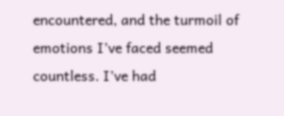encountered, and the turmoil of emotions I’ve faced seemed countless. I’ve had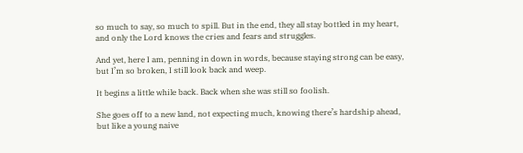so much to say, so much to spill. But in the end, they all stay bottled in my heart, and only the Lord knows the cries and fears and struggles.

And yet, here I am, penning in down in words, because staying strong can be easy, but I’m so broken, I still look back and weep.

It begins a little while back. Back when she was still so foolish.

She goes off to a new land, not expecting much, knowing there’s hardship ahead, but like a young naive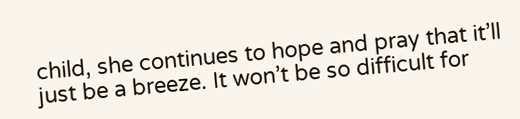child, she continues to hope and pray that it’ll just be a breeze. It won’t be so difficult for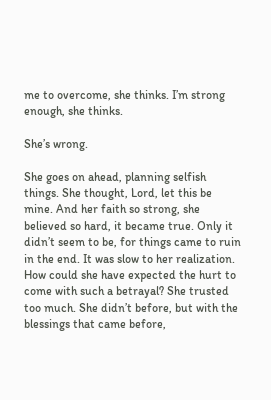me to overcome, she thinks. I’m strong enough, she thinks.

She’s wrong.

She goes on ahead, planning selfish things. She thought, Lord, let this be mine. And her faith so strong, she believed so hard, it became true. Only it didn’t seem to be, for things came to ruin in the end. It was slow to her realization. How could she have expected the hurt to come with such a betrayal? She trusted too much. She didn’t before, but with the blessings that came before,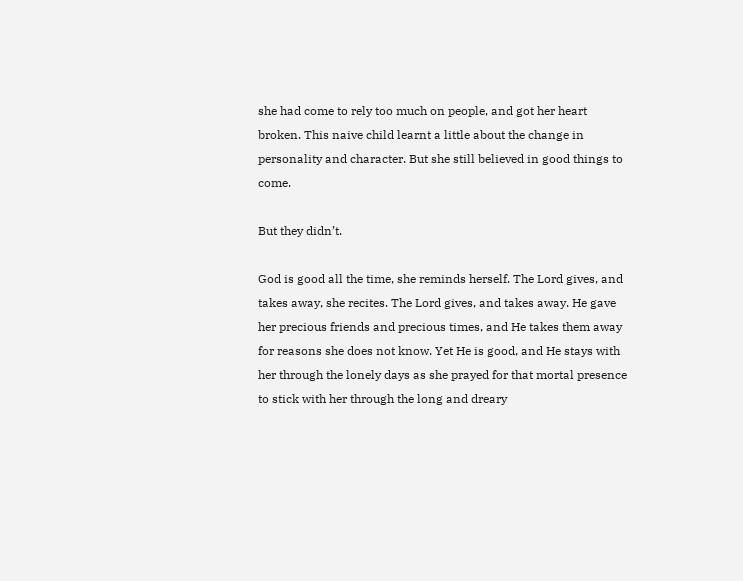she had come to rely too much on people, and got her heart broken. This naive child learnt a little about the change in personality and character. But she still believed in good things to come.

But they didn’t.

God is good all the time, she reminds herself. The Lord gives, and takes away, she recites. The Lord gives, and takes away. He gave her precious friends and precious times, and He takes them away for reasons she does not know. Yet He is good, and He stays with her through the lonely days as she prayed for that mortal presence to stick with her through the long and dreary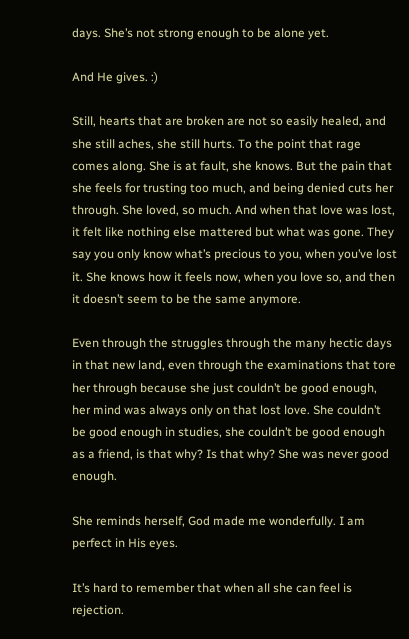days. She’s not strong enough to be alone yet.

And He gives. :)

Still, hearts that are broken are not so easily healed, and she still aches, she still hurts. To the point that rage comes along. She is at fault, she knows. But the pain that she feels for trusting too much, and being denied cuts her through. She loved, so much. And when that love was lost, it felt like nothing else mattered but what was gone. They say you only know what’s precious to you, when you’ve lost it. She knows how it feels now, when you love so, and then it doesn’t seem to be the same anymore.

Even through the struggles through the many hectic days in that new land, even through the examinations that tore her through because she just couldn’t be good enough, her mind was always only on that lost love. She couldn’t be good enough in studies, she couldn’t be good enough as a friend, is that why? Is that why? She was never good enough.

She reminds herself, God made me wonderfully. I am perfect in His eyes.

It’s hard to remember that when all she can feel is rejection.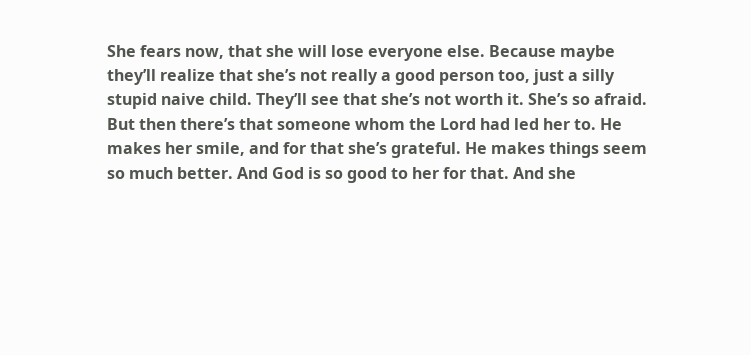She fears now, that she will lose everyone else. Because maybe they’ll realize that she’s not really a good person too, just a silly stupid naive child. They’ll see that she’s not worth it. She’s so afraid. But then there’s that someone whom the Lord had led her to. He makes her smile, and for that she’s grateful. He makes things seem so much better. And God is so good to her for that. And she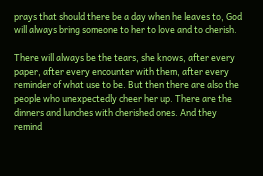prays that should there be a day when he leaves to, God will always bring someone to her to love and to cherish.

There will always be the tears, she knows, after every paper, after every encounter with them, after every reminder of what use to be. But then there are also the people who unexpectedly cheer her up. There are the dinners and lunches with cherished ones. And they remind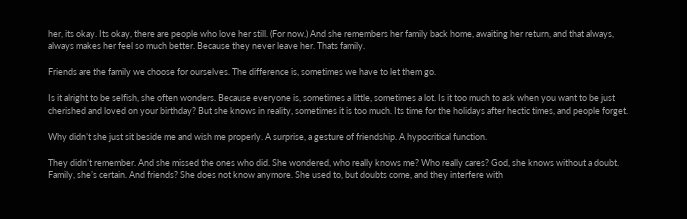her, its okay. Its okay, there are people who love her still. (For now.) And she remembers her family back home, awaiting her return, and that always, always makes her feel so much better. Because they never leave her. Thats family.

Friends are the family we choose for ourselves. The difference is, sometimes we have to let them go.

Is it alright to be selfish, she often wonders. Because everyone is, sometimes a little, sometimes a lot. Is it too much to ask when you want to be just cherished and loved on your birthday? But she knows in reality, sometimes it is too much. Its time for the holidays after hectic times, and people forget.

Why didn’t she just sit beside me and wish me properly. A surprise, a gesture of friendship. A hypocritical function.

They didn’t remember. And she missed the ones who did. She wondered, who really knows me? Who really cares? God, she knows without a doubt. Family, she’s certain. And friends? She does not know anymore. She used to, but doubts come, and they interfere with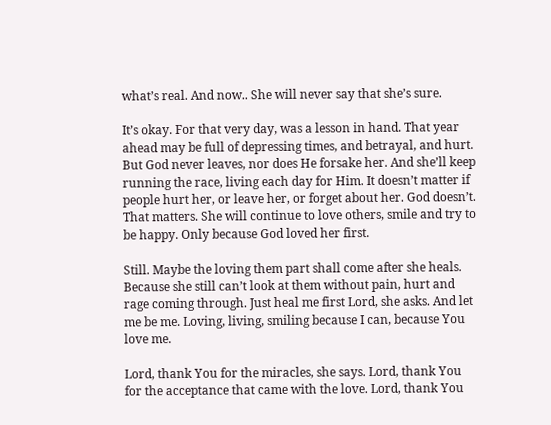what’s real. And now.. She will never say that she’s sure.

It’s okay. For that very day, was a lesson in hand. That year ahead may be full of depressing times, and betrayal, and hurt. But God never leaves, nor does He forsake her. And she’ll keep running the race, living each day for Him. It doesn’t matter if people hurt her, or leave her, or forget about her. God doesn’t. That matters. She will continue to love others, smile and try to be happy. Only because God loved her first.

Still. Maybe the loving them part shall come after she heals. Because she still can’t look at them without pain, hurt and rage coming through. Just heal me first Lord, she asks. And let me be me. Loving, living, smiling because I can, because You love me.

Lord, thank You for the miracles, she says. Lord, thank You for the acceptance that came with the love. Lord, thank You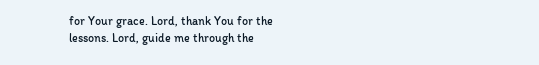for Your grace. Lord, thank You for the lessons. Lord, guide me through the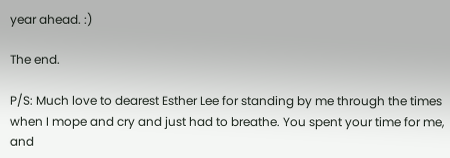year ahead. :)

The end.

P/S: Much love to dearest Esther Lee for standing by me through the times when I mope and cry and just had to breathe. You spent your time for me, and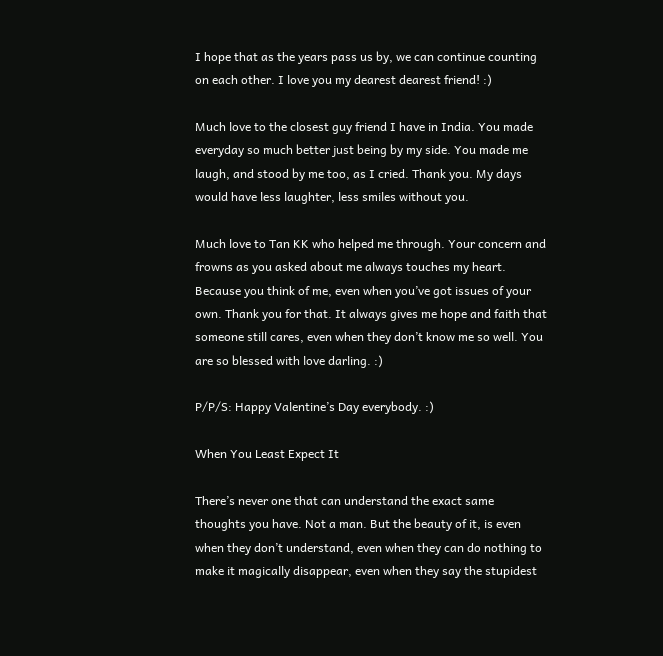I hope that as the years pass us by, we can continue counting on each other. I love you my dearest dearest friend! :)

Much love to the closest guy friend I have in India. You made everyday so much better just being by my side. You made me laugh, and stood by me too, as I cried. Thank you. My days would have less laughter, less smiles without you.

Much love to Tan KK who helped me through. Your concern and frowns as you asked about me always touches my heart. Because you think of me, even when you’ve got issues of your own. Thank you for that. It always gives me hope and faith that someone still cares, even when they don’t know me so well. You are so blessed with love darling. :)

P/P/S: Happy Valentine’s Day everybody. :)

When You Least Expect It

There’s never one that can understand the exact same thoughts you have. Not a man. But the beauty of it, is even when they don’t understand, even when they can do nothing to make it magically disappear, even when they say the stupidest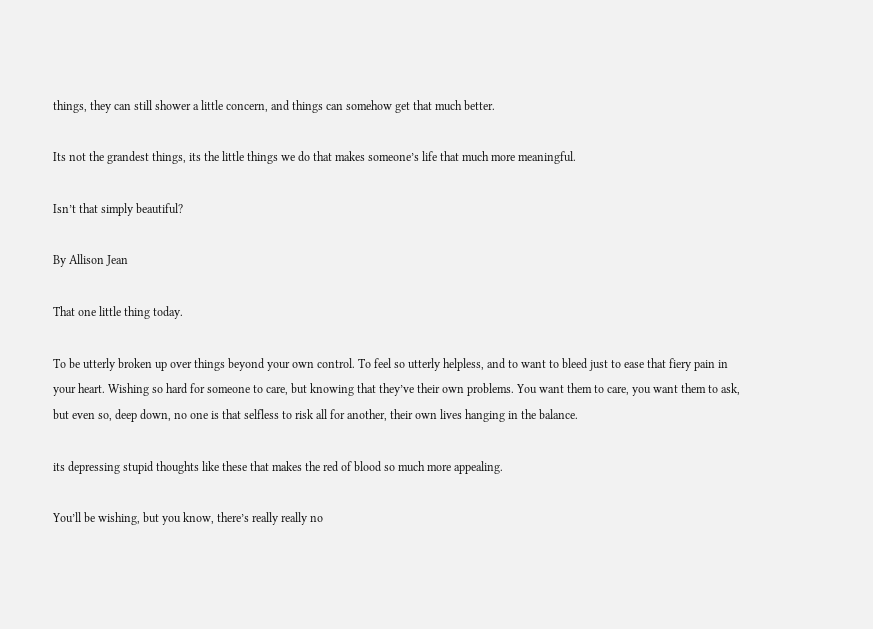things, they can still shower a little concern, and things can somehow get that much better.

Its not the grandest things, its the little things we do that makes someone’s life that much more meaningful.

Isn’t that simply beautiful?

By Allison Jean

That one little thing today.

To be utterly broken up over things beyond your own control. To feel so utterly helpless, and to want to bleed just to ease that fiery pain in your heart. Wishing so hard for someone to care, but knowing that they’ve their own problems. You want them to care, you want them to ask, but even so, deep down, no one is that selfless to risk all for another, their own lives hanging in the balance.

its depressing stupid thoughts like these that makes the red of blood so much more appealing.

You’ll be wishing, but you know, there’s really really no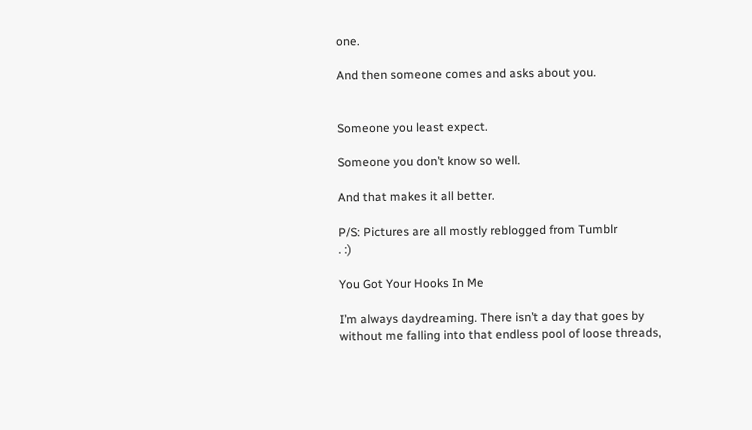one.

And then someone comes and asks about you.


Someone you least expect.

Someone you don’t know so well.

And that makes it all better.

P/S: Pictures are all mostly reblogged from Tumblr
. :)

You Got Your Hooks In Me

I’m always daydreaming. There isn’t a day that goes by without me falling into that endless pool of loose threads,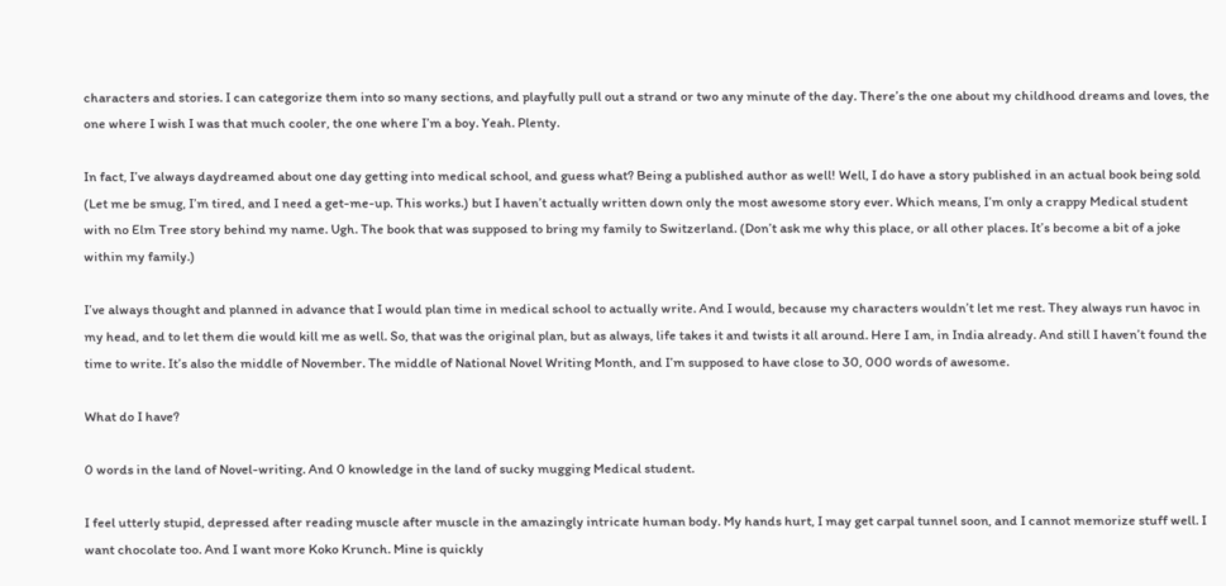characters and stories. I can categorize them into so many sections, and playfully pull out a strand or two any minute of the day. There’s the one about my childhood dreams and loves, the one where I wish I was that much cooler, the one where I’m a boy. Yeah. Plenty.

In fact, I’ve always daydreamed about one day getting into medical school, and guess what? Being a published author as well! Well, I do have a story published in an actual book being sold (Let me be smug, I’m tired, and I need a get-me-up. This works.) but I haven’t actually written down only the most awesome story ever. Which means, I’m only a crappy Medical student with no Elm Tree story behind my name. Ugh. The book that was supposed to bring my family to Switzerland. (Don’t ask me why this place, or all other places. It’s become a bit of a joke within my family.)

I’ve always thought and planned in advance that I would plan time in medical school to actually write. And I would, because my characters wouldn’t let me rest. They always run havoc in my head, and to let them die would kill me as well. So, that was the original plan, but as always, life takes it and twists it all around. Here I am, in India already. And still I haven’t found the time to write. It’s also the middle of November. The middle of National Novel Writing Month, and I’m supposed to have close to 30, 000 words of awesome.

What do I have?

0 words in the land of Novel-writing. And 0 knowledge in the land of sucky mugging Medical student.

I feel utterly stupid, depressed after reading muscle after muscle in the amazingly intricate human body. My hands hurt, I may get carpal tunnel soon, and I cannot memorize stuff well. I want chocolate too. And I want more Koko Krunch. Mine is quickly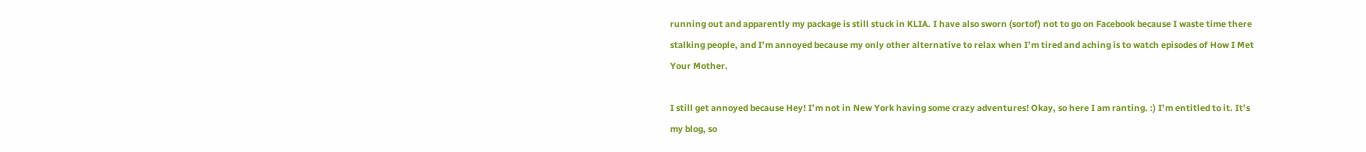running out and apparently my package is still stuck in KLIA. I have also sworn (sortof) not to go on Facebook because I waste time there stalking people, and I’m annoyed because my only other alternative to relax when I’m tired and aching is to watch episodes of How I Met Your Mother.

I still get annoyed because Hey! I’m not in New York having some crazy adventures! Okay, so here I am ranting. :) I’m entitled to it. It’s my blog, so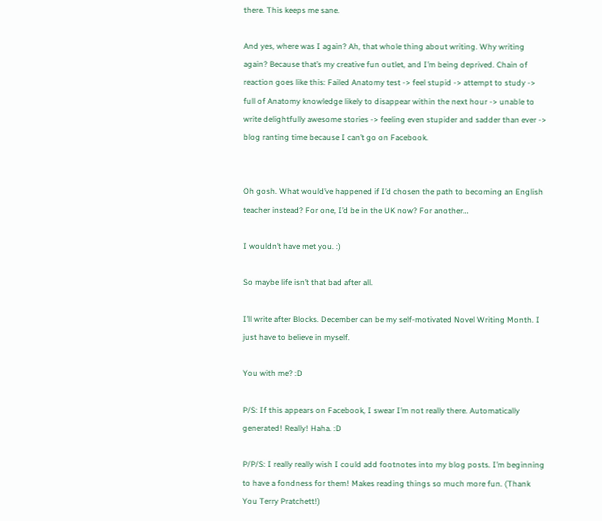there. This keeps me sane.

And yes, where was I again? Ah, that whole thing about writing. Why writing again? Because that’s my creative fun outlet, and I’m being deprived. Chain of reaction goes like this: Failed Anatomy test -> feel stupid -> attempt to study -> full of Anatomy knowledge likely to disappear within the next hour -> unable to write delightfully awesome stories -> feeling even stupider and sadder than ever -> blog ranting time because I can’t go on Facebook.


Oh gosh. What would’ve happened if I’d chosen the path to becoming an English teacher instead? For one, I’d be in the UK now? For another…

I wouldn’t have met you. :)

So maybe life isn’t that bad after all.

I’ll write after Blocks. December can be my self-motivated Novel Writing Month. I just have to believe in myself.

You with me? :D

P/S: If this appears on Facebook, I swear I’m not really there. Automatically generated! Really! Haha. :D

P/P/S: I really really wish I could add footnotes into my blog posts. I’m beginning to have a fondness for them! Makes reading things so much more fun. (Thank You Terry Pratchett!)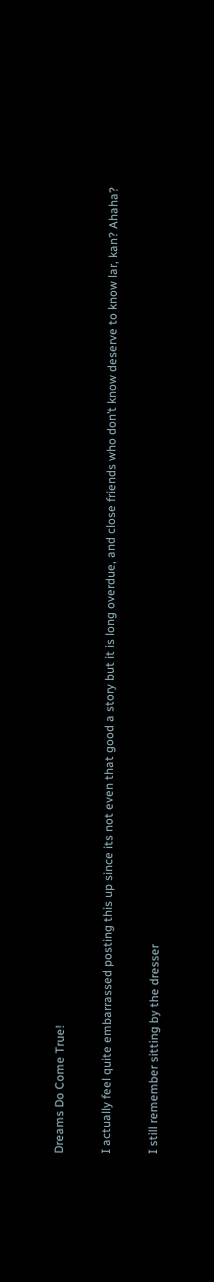Dreams Do Come True!

I actually feel quite embarrassed posting this up since its not even that good a story but it is long overdue, and close friends who don’t know deserve to know lar, kan? Ahaha?

I still remember sitting by the dresser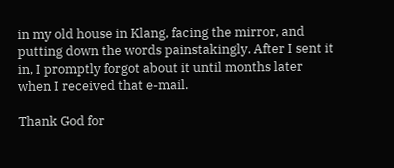in my old house in Klang, facing the mirror, and putting down the words painstakingly. After I sent it in, I promptly forgot about it until months later when I received that e-mail.

Thank God for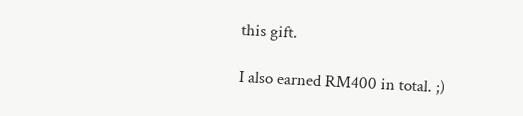this gift.

I also earned RM400 in total. ;)